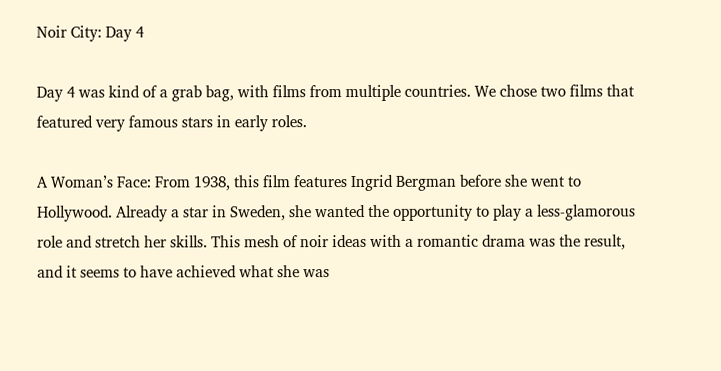Noir City: Day 4

Day 4 was kind of a grab bag, with films from multiple countries. We chose two films that featured very famous stars in early roles.

A Woman’s Face: From 1938, this film features Ingrid Bergman before she went to Hollywood. Already a star in Sweden, she wanted the opportunity to play a less-glamorous role and stretch her skills. This mesh of noir ideas with a romantic drama was the result, and it seems to have achieved what she was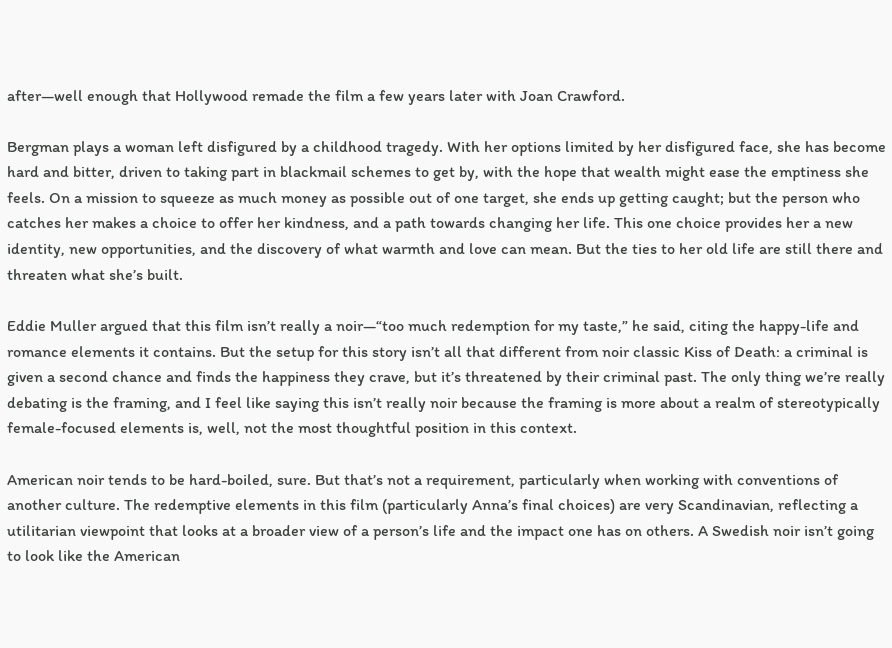after—well enough that Hollywood remade the film a few years later with Joan Crawford.

Bergman plays a woman left disfigured by a childhood tragedy. With her options limited by her disfigured face, she has become hard and bitter, driven to taking part in blackmail schemes to get by, with the hope that wealth might ease the emptiness she feels. On a mission to squeeze as much money as possible out of one target, she ends up getting caught; but the person who catches her makes a choice to offer her kindness, and a path towards changing her life. This one choice provides her a new identity, new opportunities, and the discovery of what warmth and love can mean. But the ties to her old life are still there and threaten what she’s built.

Eddie Muller argued that this film isn’t really a noir—“too much redemption for my taste,” he said, citing the happy-life and romance elements it contains. But the setup for this story isn’t all that different from noir classic Kiss of Death: a criminal is given a second chance and finds the happiness they crave, but it’s threatened by their criminal past. The only thing we’re really debating is the framing, and I feel like saying this isn’t really noir because the framing is more about a realm of stereotypically female-focused elements is, well, not the most thoughtful position in this context.

American noir tends to be hard-boiled, sure. But that’s not a requirement, particularly when working with conventions of another culture. The redemptive elements in this film (particularly Anna’s final choices) are very Scandinavian, reflecting a utilitarian viewpoint that looks at a broader view of a person’s life and the impact one has on others. A Swedish noir isn’t going to look like the American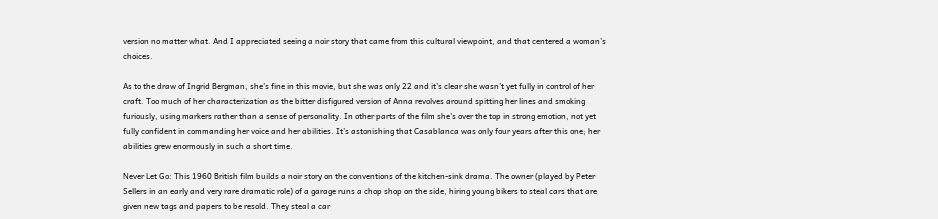version no matter what. And I appreciated seeing a noir story that came from this cultural viewpoint, and that centered a woman’s choices.

As to the draw of Ingrid Bergman, she’s fine in this movie, but she was only 22 and it’s clear she wasn’t yet fully in control of her craft. Too much of her characterization as the bitter disfigured version of Anna revolves around spitting her lines and smoking furiously, using markers rather than a sense of personality. In other parts of the film she’s over the top in strong emotion, not yet fully confident in commanding her voice and her abilities. It’s astonishing that Casablanca was only four years after this one; her abilities grew enormously in such a short time.

Never Let Go: This 1960 British film builds a noir story on the conventions of the kitchen-sink drama. The owner (played by Peter Sellers in an early and very rare dramatic role) of a garage runs a chop shop on the side, hiring young bikers to steal cars that are given new tags and papers to be resold. They steal a car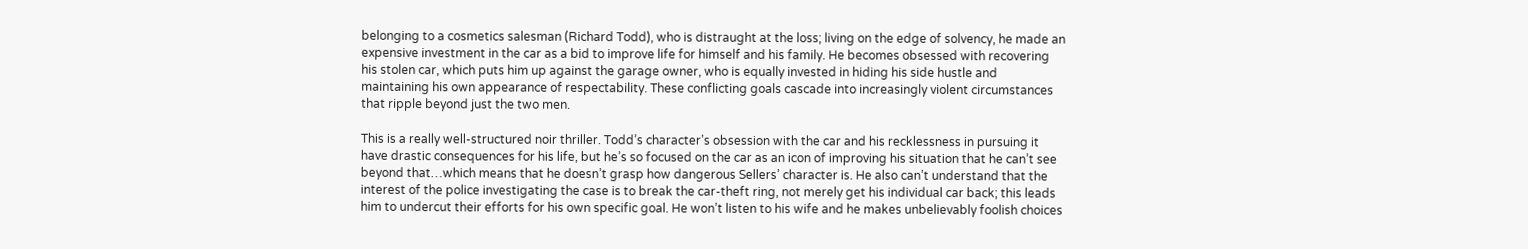belonging to a cosmetics salesman (Richard Todd), who is distraught at the loss; living on the edge of solvency, he made an expensive investment in the car as a bid to improve life for himself and his family. He becomes obsessed with recovering his stolen car, which puts him up against the garage owner, who is equally invested in hiding his side hustle and maintaining his own appearance of respectability. These conflicting goals cascade into increasingly violent circumstances that ripple beyond just the two men.

This is a really well-structured noir thriller. Todd’s character’s obsession with the car and his recklessness in pursuing it have drastic consequences for his life, but he’s so focused on the car as an icon of improving his situation that he can’t see beyond that…which means that he doesn’t grasp how dangerous Sellers’ character is. He also can’t understand that the interest of the police investigating the case is to break the car-theft ring, not merely get his individual car back; this leads him to undercut their efforts for his own specific goal. He won’t listen to his wife and he makes unbelievably foolish choices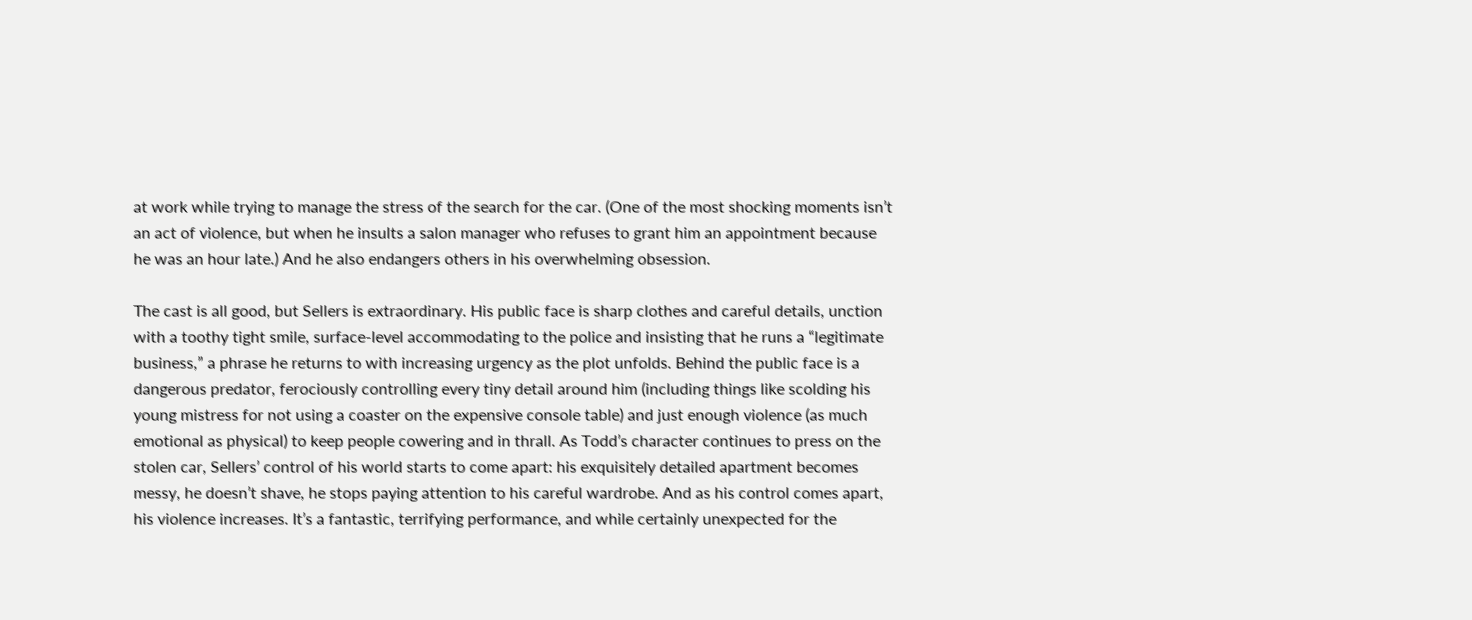at work while trying to manage the stress of the search for the car. (One of the most shocking moments isn’t an act of violence, but when he insults a salon manager who refuses to grant him an appointment because he was an hour late.) And he also endangers others in his overwhelming obsession.

The cast is all good, but Sellers is extraordinary. His public face is sharp clothes and careful details, unction with a toothy tight smile, surface-level accommodating to the police and insisting that he runs a “legitimate business,” a phrase he returns to with increasing urgency as the plot unfolds. Behind the public face is a dangerous predator, ferociously controlling every tiny detail around him (including things like scolding his young mistress for not using a coaster on the expensive console table) and just enough violence (as much emotional as physical) to keep people cowering and in thrall. As Todd’s character continues to press on the stolen car, Sellers’ control of his world starts to come apart: his exquisitely detailed apartment becomes messy, he doesn’t shave, he stops paying attention to his careful wardrobe. And as his control comes apart, his violence increases. It’s a fantastic, terrifying performance, and while certainly unexpected for the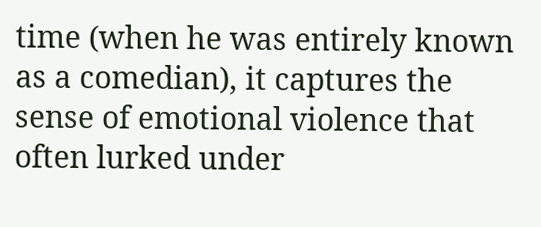time (when he was entirely known as a comedian), it captures the sense of emotional violence that often lurked under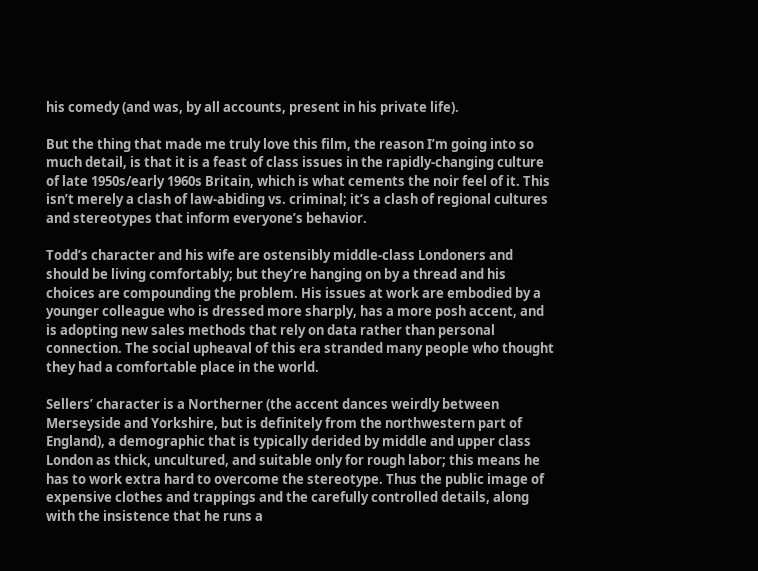his comedy (and was, by all accounts, present in his private life).

But the thing that made me truly love this film, the reason I’m going into so much detail, is that it is a feast of class issues in the rapidly-changing culture of late 1950s/early 1960s Britain, which is what cements the noir feel of it. This isn’t merely a clash of law-abiding vs. criminal; it’s a clash of regional cultures and stereotypes that inform everyone’s behavior.

Todd’s character and his wife are ostensibly middle-class Londoners and should be living comfortably; but they’re hanging on by a thread and his choices are compounding the problem. His issues at work are embodied by a younger colleague who is dressed more sharply, has a more posh accent, and is adopting new sales methods that rely on data rather than personal connection. The social upheaval of this era stranded many people who thought they had a comfortable place in the world.

Sellers’ character is a Northerner (the accent dances weirdly between Merseyside and Yorkshire, but is definitely from the northwestern part of England), a demographic that is typically derided by middle and upper class London as thick, uncultured, and suitable only for rough labor; this means he has to work extra hard to overcome the stereotype. Thus the public image of expensive clothes and trappings and the carefully controlled details, along with the insistence that he runs a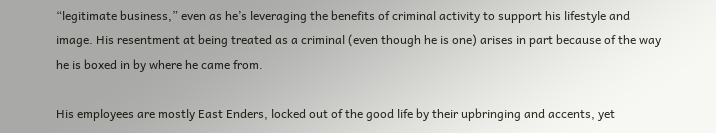“legitimate business,” even as he’s leveraging the benefits of criminal activity to support his lifestyle and image. His resentment at being treated as a criminal (even though he is one) arises in part because of the way he is boxed in by where he came from.

His employees are mostly East Enders, locked out of the good life by their upbringing and accents, yet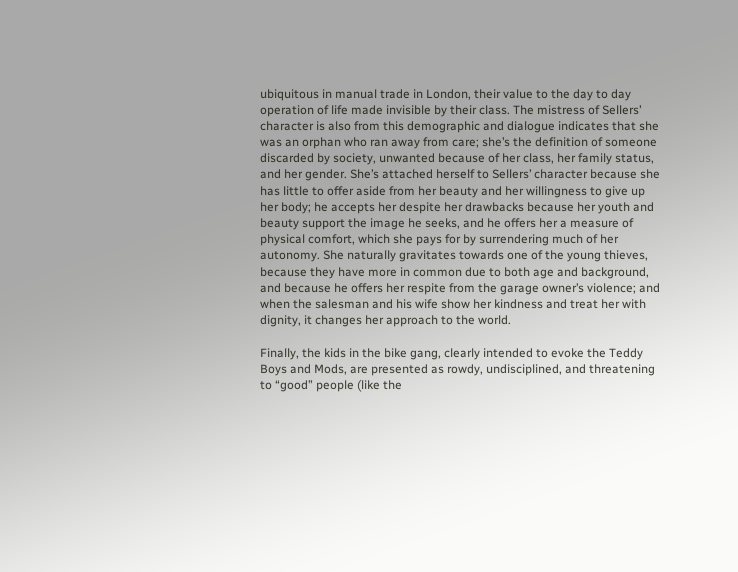ubiquitous in manual trade in London, their value to the day to day operation of life made invisible by their class. The mistress of Sellers’ character is also from this demographic and dialogue indicates that she was an orphan who ran away from care; she’s the definition of someone discarded by society, unwanted because of her class, her family status, and her gender. She’s attached herself to Sellers’ character because she has little to offer aside from her beauty and her willingness to give up her body; he accepts her despite her drawbacks because her youth and beauty support the image he seeks, and he offers her a measure of physical comfort, which she pays for by surrendering much of her autonomy. She naturally gravitates towards one of the young thieves, because they have more in common due to both age and background, and because he offers her respite from the garage owner’s violence; and when the salesman and his wife show her kindness and treat her with dignity, it changes her approach to the world.

Finally, the kids in the bike gang, clearly intended to evoke the Teddy Boys and Mods, are presented as rowdy, undisciplined, and threatening to “good” people (like the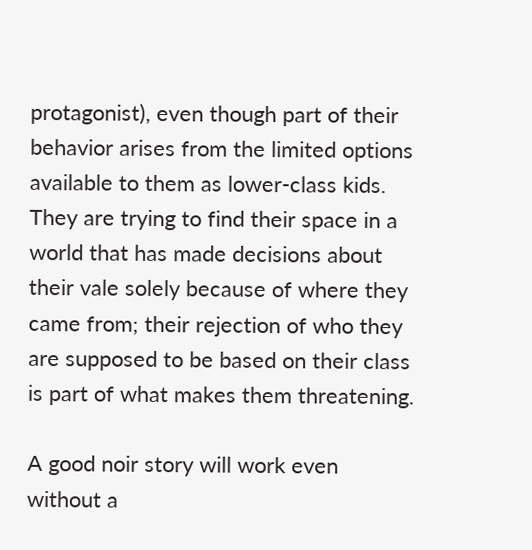protagonist), even though part of their behavior arises from the limited options available to them as lower-class kids. They are trying to find their space in a world that has made decisions about their vale solely because of where they came from; their rejection of who they are supposed to be based on their class is part of what makes them threatening.

A good noir story will work even without a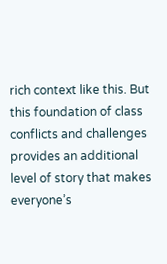rich context like this. But this foundation of class conflicts and challenges provides an additional level of story that makes everyone’s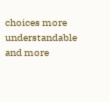choices more understandable and more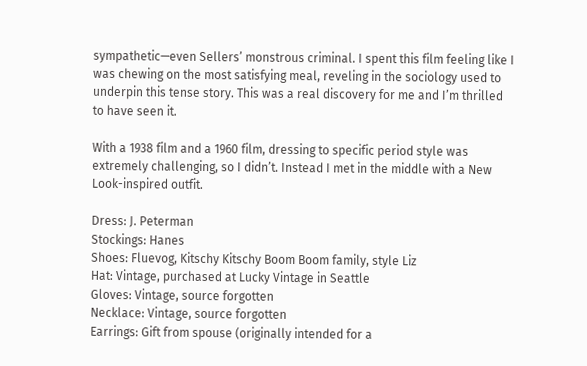sympathetic—even Sellers’ monstrous criminal. I spent this film feeling like I was chewing on the most satisfying meal, reveling in the sociology used to underpin this tense story. This was a real discovery for me and I’m thrilled to have seen it.

With a 1938 film and a 1960 film, dressing to specific period style was extremely challenging, so I didn’t. Instead I met in the middle with a New Look-inspired outfit.

Dress: J. Peterman
Stockings: Hanes
Shoes: Fluevog, Kitschy Kitschy Boom Boom family, style Liz
Hat: Vintage, purchased at Lucky Vintage in Seattle
Gloves: Vintage, source forgotten
Necklace: Vintage, source forgotten
Earrings: Gift from spouse (originally intended for a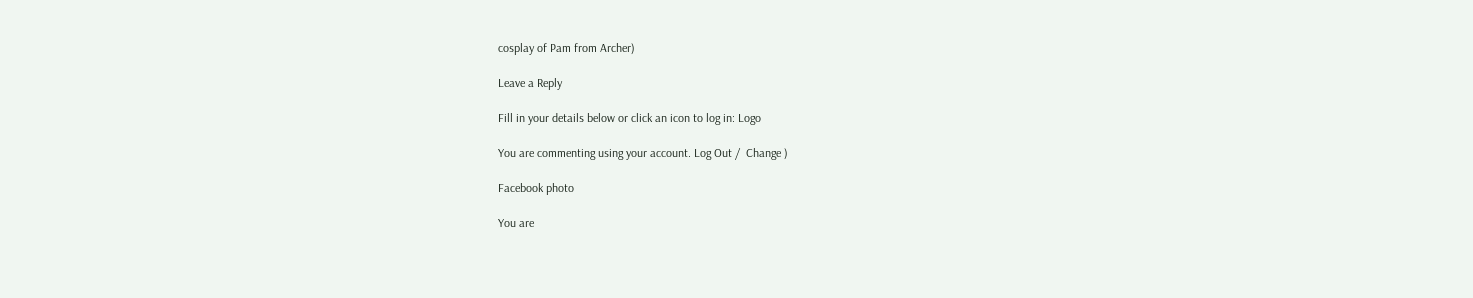cosplay of Pam from Archer)

Leave a Reply

Fill in your details below or click an icon to log in: Logo

You are commenting using your account. Log Out /  Change )

Facebook photo

You are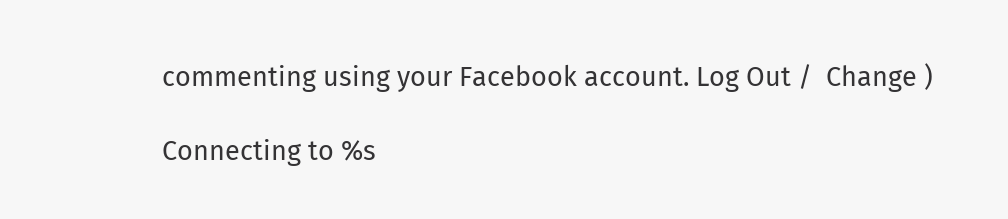commenting using your Facebook account. Log Out /  Change )

Connecting to %s